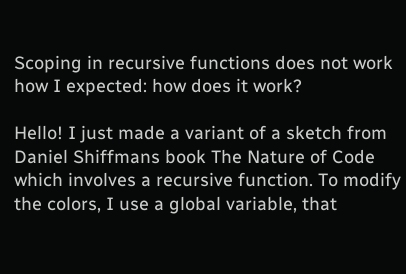Scoping in recursive functions does not work how I expected: how does it work?

Hello! I just made a variant of a sketch from Daniel Shiffmans book The Nature of Code which involves a recursive function. To modify the colors, I use a global variable, that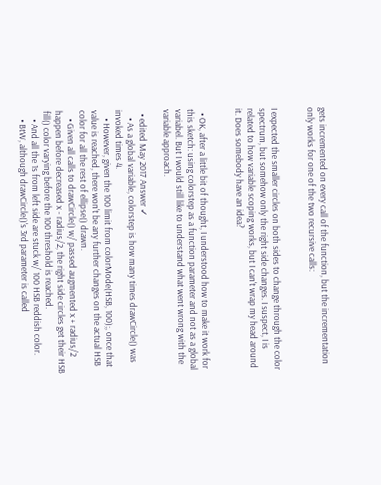gets incremented on every call of the function, but the incrementation only works for one of the two recursive calls:


I expected the smaller circles on both sides to change through the color spectrum, but somehow only the right side changes. I suspect, I is related to how variable scoping works, but I can't wrap my head around it. Does somebody have an idea?


  • OK, after a little bit of thought, I understood how to make it work for this sketch: using colorstep as a function parameter and not as a global variabel. But I would still like to understand what went wrong with the variable approach.

  • edited May 2017 Answer ✓
    • As a global variable, colorstep is how many times drawCircle() was invoked times 4.
    • However, given the 100 limit from colorMode(HSB, 100);, once that value is reached, there won't be any further changes on the actual HSB color for all the rest of ellipse() drawn.
    • Given all calls to drawCircle() w/ passed augmented x + radius/2 happen before decreased x - radius/2, the right side circles get their HSB fill() color varying before the 100 threshold is reached.
    • And all the 1s from left side are stuck w/ 100 HSB reddish color.
    • BtW, although drawCircle()'s 3rd parameter is called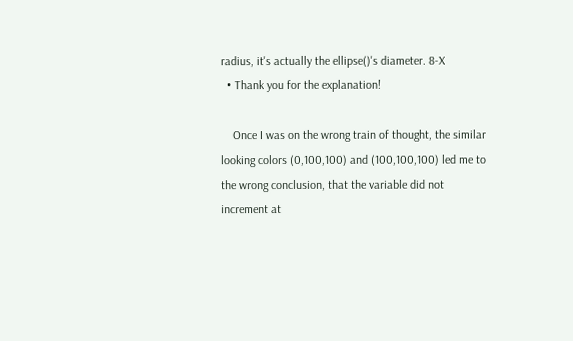radius, it's actually the ellipse()'s diameter. 8-X
  • Thank you for the explanation!

    Once I was on the wrong train of thought, the similar looking colors (0,100,100) and (100,100,100) led me to the wrong conclusion, that the variable did not increment at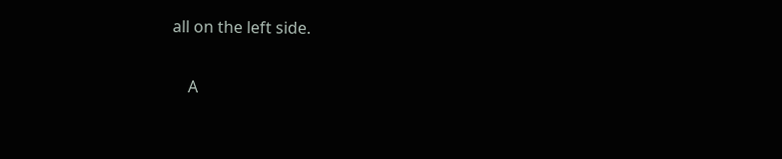all on the left side.

    A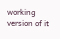working version of it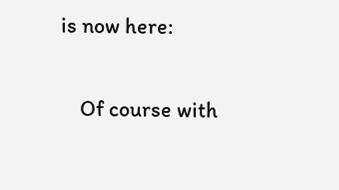is now here:

    Of course with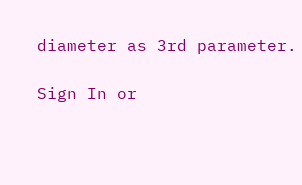diameter as 3rd parameter.

Sign In or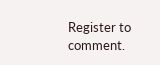Register to comment.